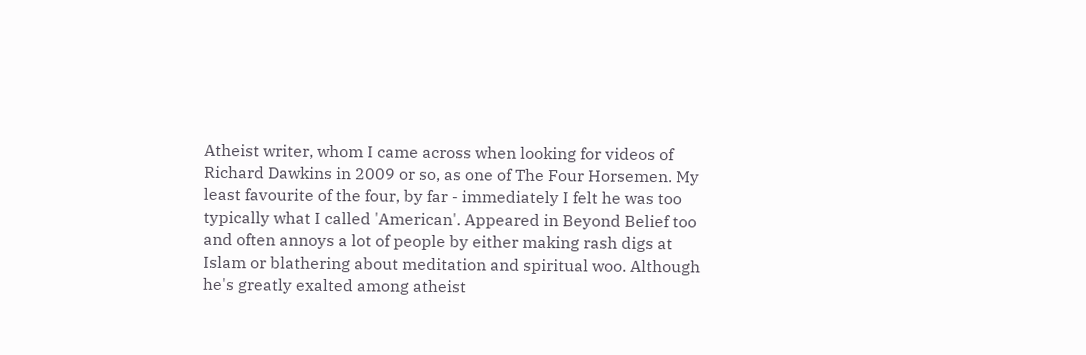Atheist writer, whom I came across when looking for videos of Richard Dawkins in 2009 or so, as one of The Four Horsemen. My least favourite of the four, by far - immediately I felt he was too typically what I called 'American'. Appeared in Beyond Belief too and often annoys a lot of people by either making rash digs at Islam or blathering about meditation and spiritual woo. Although he's greatly exalted among atheist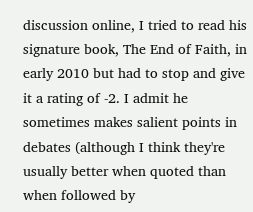discussion online, I tried to read his signature book, The End of Faith, in early 2010 but had to stop and give it a rating of -2. I admit he sometimes makes salient points in debates (although I think they're usually better when quoted than when followed by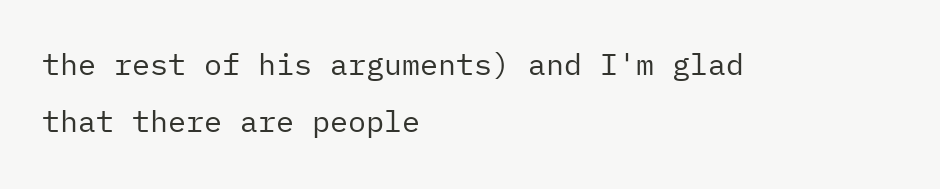the rest of his arguments) and I'm glad that there are people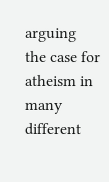arguing the case for atheism in many different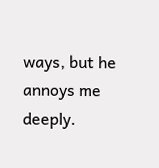ways, but he annoys me deeply.